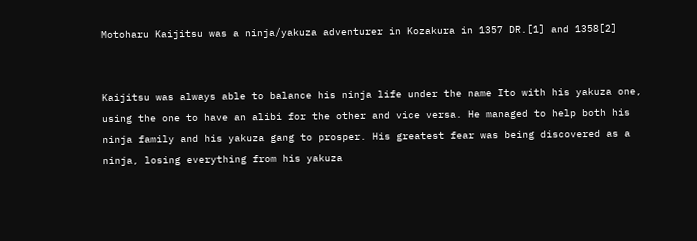Motoharu Kaijitsu was a ninja/yakuza adventurer in Kozakura in 1357 DR.[1] and 1358[2]


Kaijitsu was always able to balance his ninja life under the name Ito with his yakuza one, using the one to have an alibi for the other and vice versa. He managed to help both his ninja family and his yakuza gang to prosper. His greatest fear was being discovered as a ninja, losing everything from his yakuza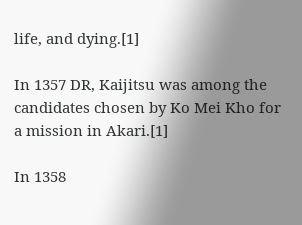life, and dying.[1]

In 1357 DR, Kaijitsu was among the candidates chosen by Ko Mei Kho for a mission in Akari.[1]

In 1358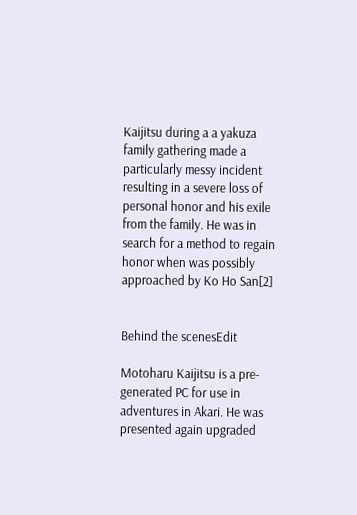Kaijitsu during a a yakuza family gathering made a particularly messy incident resulting in a severe loss of personal honor and his exile from the family. He was in search for a method to regain honor when was possibly approached by Ko Ho San[2]


Behind the scenesEdit

Motoharu Kaijitsu is a pre-generated PC for use in adventures in Akari. He was presented again upgraded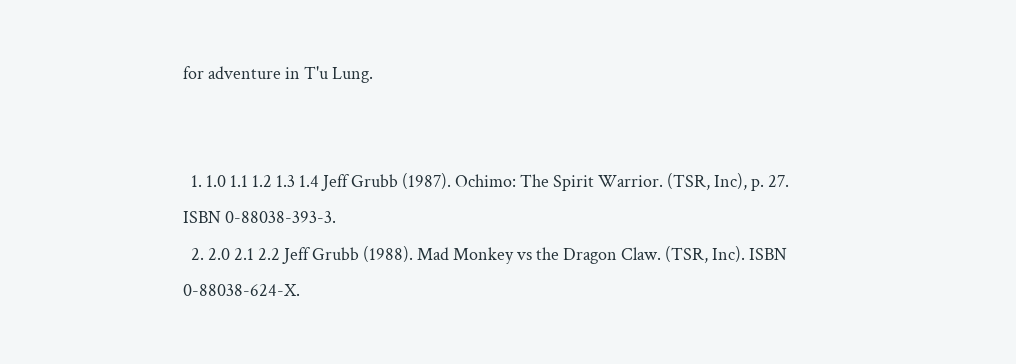for adventure in T'u Lung.


  1. 1.0 1.1 1.2 1.3 1.4 Jeff Grubb (1987). Ochimo: The Spirit Warrior. (TSR, Inc), p. 27. ISBN 0-88038-393-3.
  2. 2.0 2.1 2.2 Jeff Grubb (1988). Mad Monkey vs the Dragon Claw. (TSR, Inc). ISBN 0-88038-624-X.